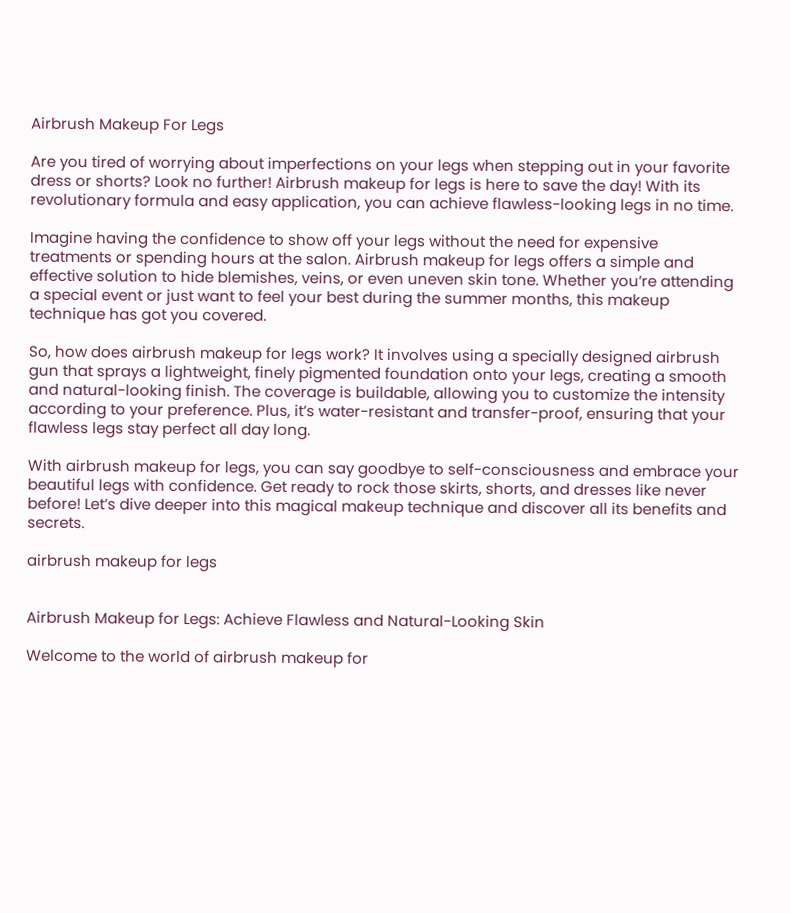Airbrush Makeup For Legs

Are you tired of worrying about imperfections on your legs when stepping out in your favorite dress or shorts? Look no further! Airbrush makeup for legs is here to save the day! With its revolutionary formula and easy application, you can achieve flawless-looking legs in no time.

Imagine having the confidence to show off your legs without the need for expensive treatments or spending hours at the salon. Airbrush makeup for legs offers a simple and effective solution to hide blemishes, veins, or even uneven skin tone. Whether you’re attending a special event or just want to feel your best during the summer months, this makeup technique has got you covered.

So, how does airbrush makeup for legs work? It involves using a specially designed airbrush gun that sprays a lightweight, finely pigmented foundation onto your legs, creating a smooth and natural-looking finish. The coverage is buildable, allowing you to customize the intensity according to your preference. Plus, it’s water-resistant and transfer-proof, ensuring that your flawless legs stay perfect all day long.

With airbrush makeup for legs, you can say goodbye to self-consciousness and embrace your beautiful legs with confidence. Get ready to rock those skirts, shorts, and dresses like never before! Let’s dive deeper into this magical makeup technique and discover all its benefits and secrets.

airbrush makeup for legs


Airbrush Makeup for Legs: Achieve Flawless and Natural-Looking Skin

Welcome to the world of airbrush makeup for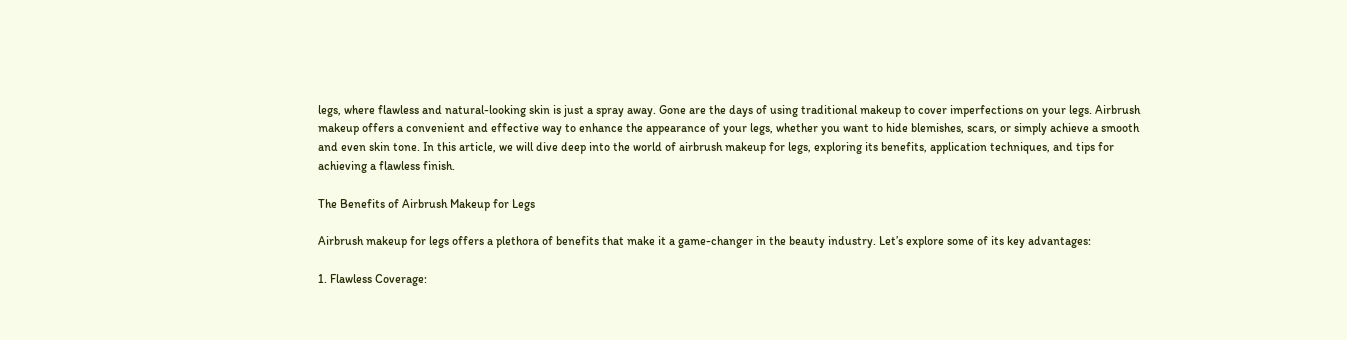legs, where flawless and natural-looking skin is just a spray away. Gone are the days of using traditional makeup to cover imperfections on your legs. Airbrush makeup offers a convenient and effective way to enhance the appearance of your legs, whether you want to hide blemishes, scars, or simply achieve a smooth and even skin tone. In this article, we will dive deep into the world of airbrush makeup for legs, exploring its benefits, application techniques, and tips for achieving a flawless finish.

The Benefits of Airbrush Makeup for Legs

Airbrush makeup for legs offers a plethora of benefits that make it a game-changer in the beauty industry. Let’s explore some of its key advantages:

1. Flawless Coverage: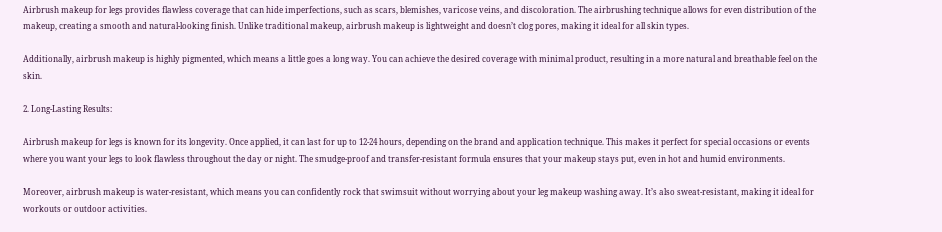Airbrush makeup for legs provides flawless coverage that can hide imperfections, such as scars, blemishes, varicose veins, and discoloration. The airbrushing technique allows for even distribution of the makeup, creating a smooth and natural-looking finish. Unlike traditional makeup, airbrush makeup is lightweight and doesn’t clog pores, making it ideal for all skin types.

Additionally, airbrush makeup is highly pigmented, which means a little goes a long way. You can achieve the desired coverage with minimal product, resulting in a more natural and breathable feel on the skin.

2. Long-Lasting Results:

Airbrush makeup for legs is known for its longevity. Once applied, it can last for up to 12-24 hours, depending on the brand and application technique. This makes it perfect for special occasions or events where you want your legs to look flawless throughout the day or night. The smudge-proof and transfer-resistant formula ensures that your makeup stays put, even in hot and humid environments.

Moreover, airbrush makeup is water-resistant, which means you can confidently rock that swimsuit without worrying about your leg makeup washing away. It’s also sweat-resistant, making it ideal for workouts or outdoor activities.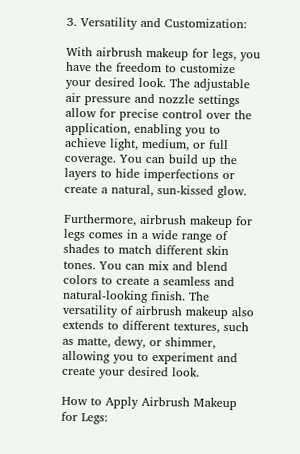3. Versatility and Customization:

With airbrush makeup for legs, you have the freedom to customize your desired look. The adjustable air pressure and nozzle settings allow for precise control over the application, enabling you to achieve light, medium, or full coverage. You can build up the layers to hide imperfections or create a natural, sun-kissed glow.

Furthermore, airbrush makeup for legs comes in a wide range of shades to match different skin tones. You can mix and blend colors to create a seamless and natural-looking finish. The versatility of airbrush makeup also extends to different textures, such as matte, dewy, or shimmer, allowing you to experiment and create your desired look.

How to Apply Airbrush Makeup for Legs: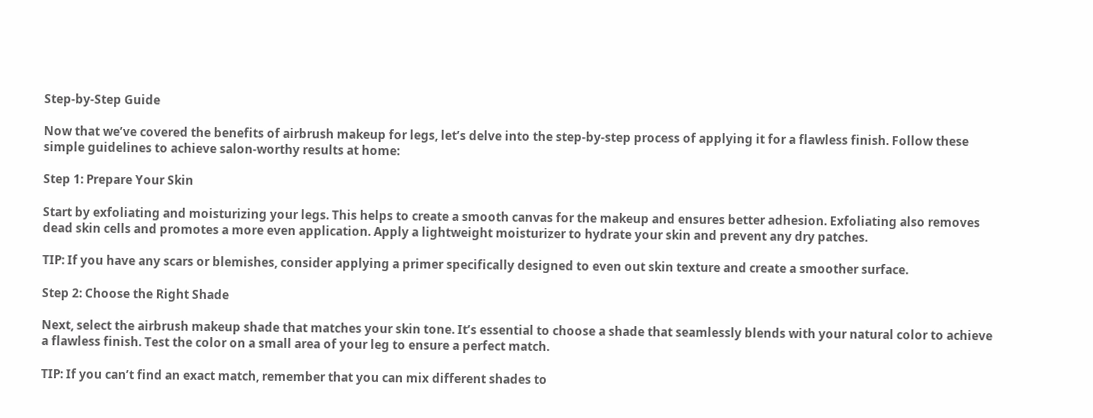Step-by-Step Guide

Now that we’ve covered the benefits of airbrush makeup for legs, let’s delve into the step-by-step process of applying it for a flawless finish. Follow these simple guidelines to achieve salon-worthy results at home:

Step 1: Prepare Your Skin

Start by exfoliating and moisturizing your legs. This helps to create a smooth canvas for the makeup and ensures better adhesion. Exfoliating also removes dead skin cells and promotes a more even application. Apply a lightweight moisturizer to hydrate your skin and prevent any dry patches.

TIP: If you have any scars or blemishes, consider applying a primer specifically designed to even out skin texture and create a smoother surface.

Step 2: Choose the Right Shade

Next, select the airbrush makeup shade that matches your skin tone. It’s essential to choose a shade that seamlessly blends with your natural color to achieve a flawless finish. Test the color on a small area of your leg to ensure a perfect match.

TIP: If you can’t find an exact match, remember that you can mix different shades to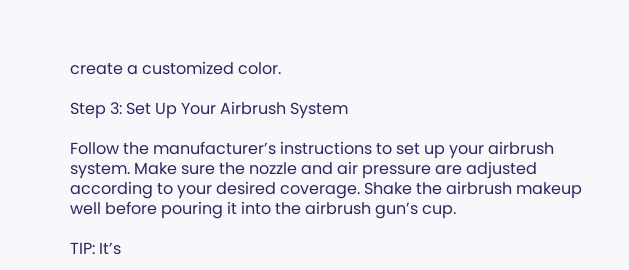create a customized color.

Step 3: Set Up Your Airbrush System

Follow the manufacturer’s instructions to set up your airbrush system. Make sure the nozzle and air pressure are adjusted according to your desired coverage. Shake the airbrush makeup well before pouring it into the airbrush gun’s cup.

TIP: It’s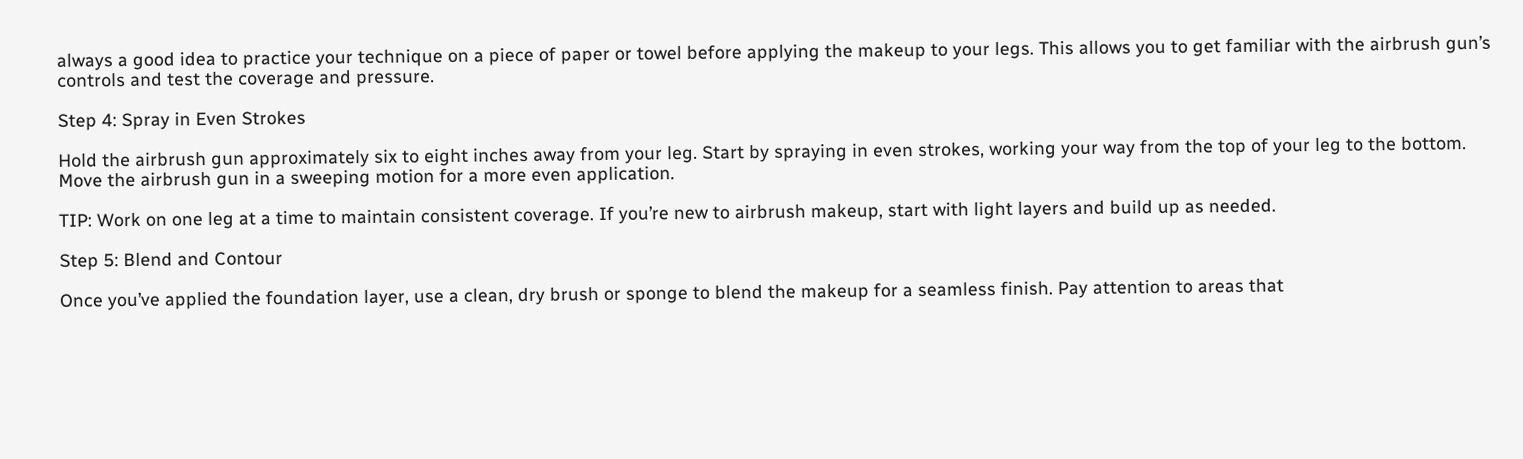always a good idea to practice your technique on a piece of paper or towel before applying the makeup to your legs. This allows you to get familiar with the airbrush gun’s controls and test the coverage and pressure.

Step 4: Spray in Even Strokes

Hold the airbrush gun approximately six to eight inches away from your leg. Start by spraying in even strokes, working your way from the top of your leg to the bottom. Move the airbrush gun in a sweeping motion for a more even application.

TIP: Work on one leg at a time to maintain consistent coverage. If you’re new to airbrush makeup, start with light layers and build up as needed.

Step 5: Blend and Contour

Once you’ve applied the foundation layer, use a clean, dry brush or sponge to blend the makeup for a seamless finish. Pay attention to areas that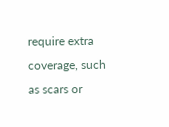require extra coverage, such as scars or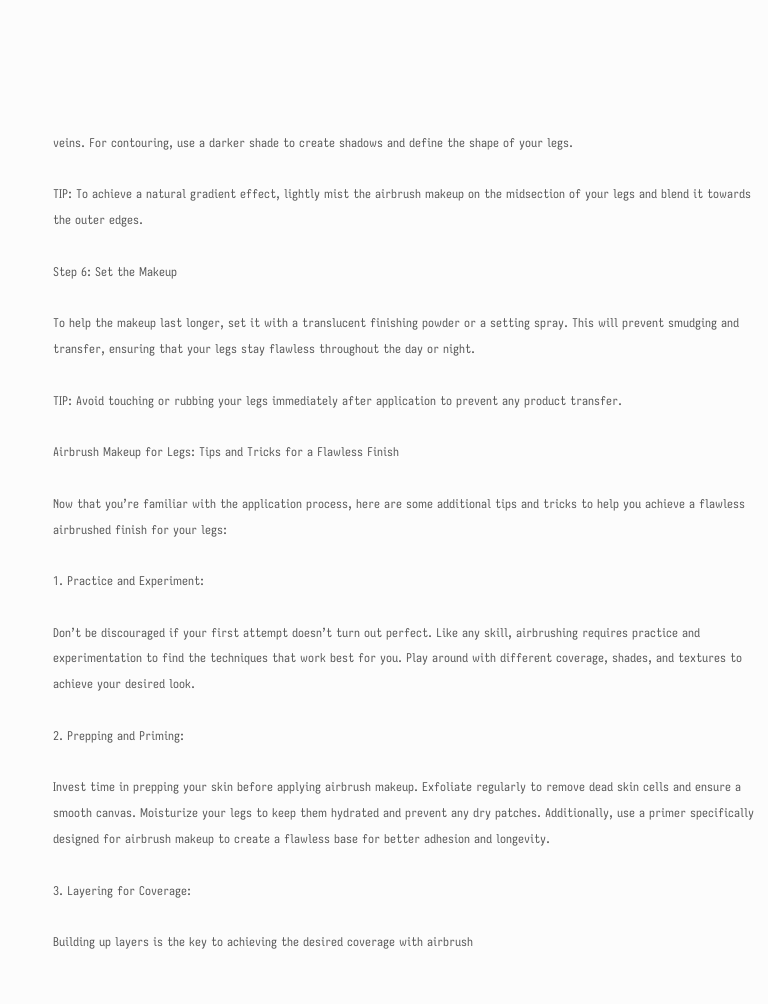veins. For contouring, use a darker shade to create shadows and define the shape of your legs.

TIP: To achieve a natural gradient effect, lightly mist the airbrush makeup on the midsection of your legs and blend it towards the outer edges.

Step 6: Set the Makeup

To help the makeup last longer, set it with a translucent finishing powder or a setting spray. This will prevent smudging and transfer, ensuring that your legs stay flawless throughout the day or night.

TIP: Avoid touching or rubbing your legs immediately after application to prevent any product transfer.

Airbrush Makeup for Legs: Tips and Tricks for a Flawless Finish

Now that you’re familiar with the application process, here are some additional tips and tricks to help you achieve a flawless airbrushed finish for your legs:

1. Practice and Experiment:

Don’t be discouraged if your first attempt doesn’t turn out perfect. Like any skill, airbrushing requires practice and experimentation to find the techniques that work best for you. Play around with different coverage, shades, and textures to achieve your desired look.

2. Prepping and Priming:

Invest time in prepping your skin before applying airbrush makeup. Exfoliate regularly to remove dead skin cells and ensure a smooth canvas. Moisturize your legs to keep them hydrated and prevent any dry patches. Additionally, use a primer specifically designed for airbrush makeup to create a flawless base for better adhesion and longevity.

3. Layering for Coverage:

Building up layers is the key to achieving the desired coverage with airbrush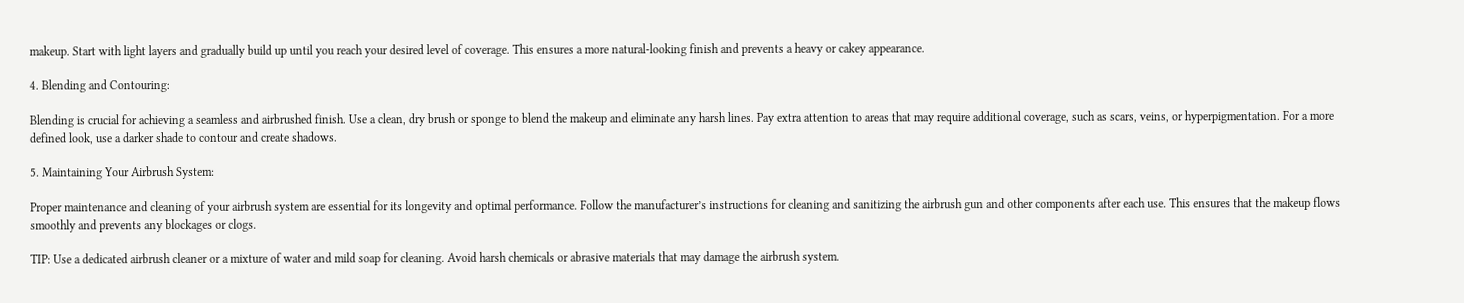makeup. Start with light layers and gradually build up until you reach your desired level of coverage. This ensures a more natural-looking finish and prevents a heavy or cakey appearance.

4. Blending and Contouring:

Blending is crucial for achieving a seamless and airbrushed finish. Use a clean, dry brush or sponge to blend the makeup and eliminate any harsh lines. Pay extra attention to areas that may require additional coverage, such as scars, veins, or hyperpigmentation. For a more defined look, use a darker shade to contour and create shadows.

5. Maintaining Your Airbrush System:

Proper maintenance and cleaning of your airbrush system are essential for its longevity and optimal performance. Follow the manufacturer’s instructions for cleaning and sanitizing the airbrush gun and other components after each use. This ensures that the makeup flows smoothly and prevents any blockages or clogs.

TIP: Use a dedicated airbrush cleaner or a mixture of water and mild soap for cleaning. Avoid harsh chemicals or abrasive materials that may damage the airbrush system.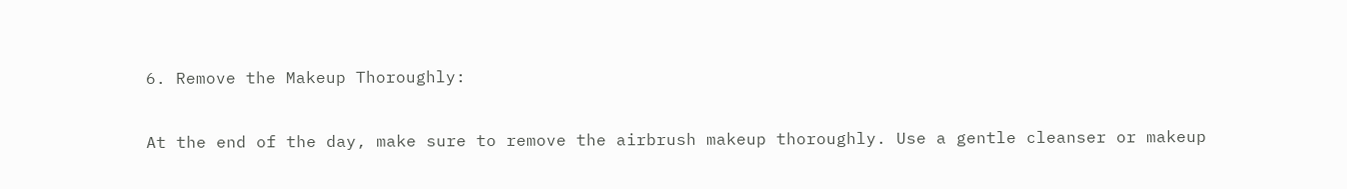6. Remove the Makeup Thoroughly:

At the end of the day, make sure to remove the airbrush makeup thoroughly. Use a gentle cleanser or makeup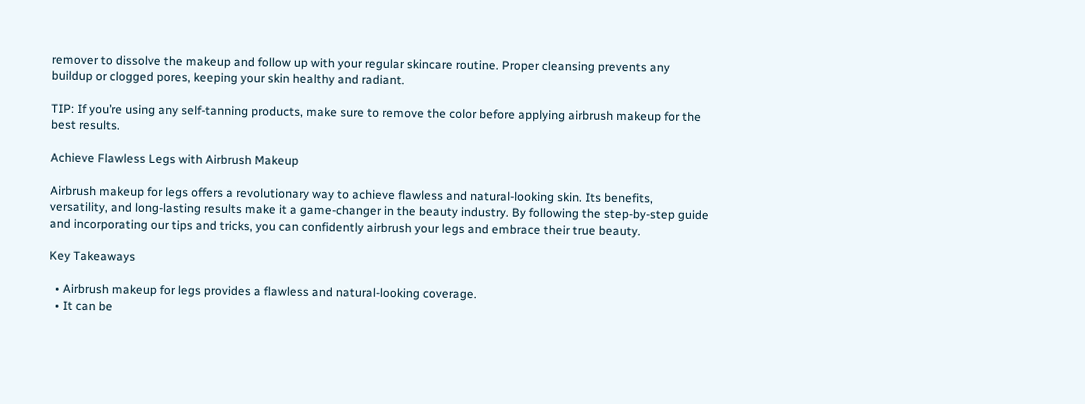remover to dissolve the makeup and follow up with your regular skincare routine. Proper cleansing prevents any buildup or clogged pores, keeping your skin healthy and radiant.

TIP: If you’re using any self-tanning products, make sure to remove the color before applying airbrush makeup for the best results.

Achieve Flawless Legs with Airbrush Makeup

Airbrush makeup for legs offers a revolutionary way to achieve flawless and natural-looking skin. Its benefits, versatility, and long-lasting results make it a game-changer in the beauty industry. By following the step-by-step guide and incorporating our tips and tricks, you can confidently airbrush your legs and embrace their true beauty.

Key Takeaways

  • Airbrush makeup for legs provides a flawless and natural-looking coverage.
  • It can be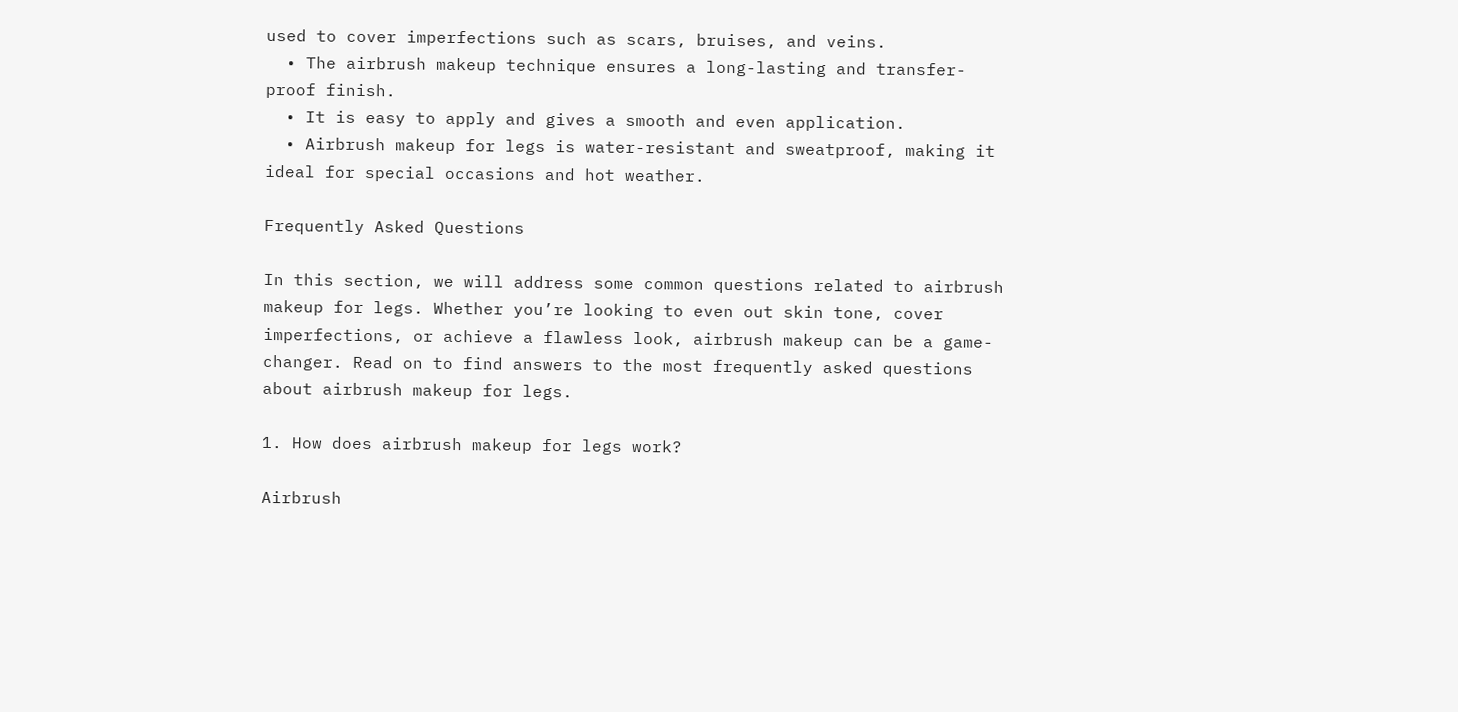used to cover imperfections such as scars, bruises, and veins.
  • The airbrush makeup technique ensures a long-lasting and transfer-proof finish.
  • It is easy to apply and gives a smooth and even application.
  • Airbrush makeup for legs is water-resistant and sweatproof, making it ideal for special occasions and hot weather.

Frequently Asked Questions

In this section, we will address some common questions related to airbrush makeup for legs. Whether you’re looking to even out skin tone, cover imperfections, or achieve a flawless look, airbrush makeup can be a game-changer. Read on to find answers to the most frequently asked questions about airbrush makeup for legs.

1. How does airbrush makeup for legs work?

Airbrush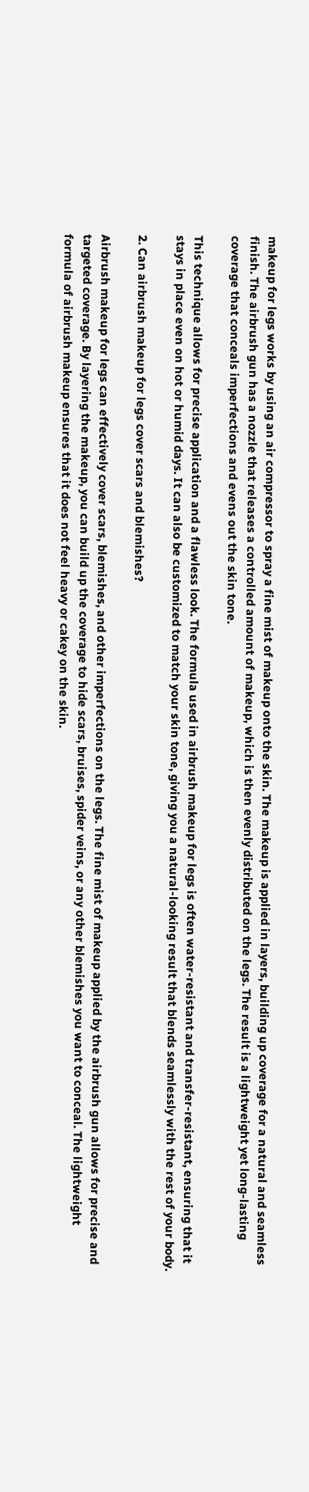makeup for legs works by using an air compressor to spray a fine mist of makeup onto the skin. The makeup is applied in layers, building up coverage for a natural and seamless finish. The airbrush gun has a nozzle that releases a controlled amount of makeup, which is then evenly distributed on the legs. The result is a lightweight yet long-lasting coverage that conceals imperfections and evens out the skin tone.

This technique allows for precise application and a flawless look. The formula used in airbrush makeup for legs is often water-resistant and transfer-resistant, ensuring that it stays in place even on hot or humid days. It can also be customized to match your skin tone, giving you a natural-looking result that blends seamlessly with the rest of your body.

2. Can airbrush makeup for legs cover scars and blemishes?

Airbrush makeup for legs can effectively cover scars, blemishes, and other imperfections on the legs. The fine mist of makeup applied by the airbrush gun allows for precise and targeted coverage. By layering the makeup, you can build up the coverage to hide scars, bruises, spider veins, or any other blemishes you want to conceal. The lightweight formula of airbrush makeup ensures that it does not feel heavy or cakey on the skin.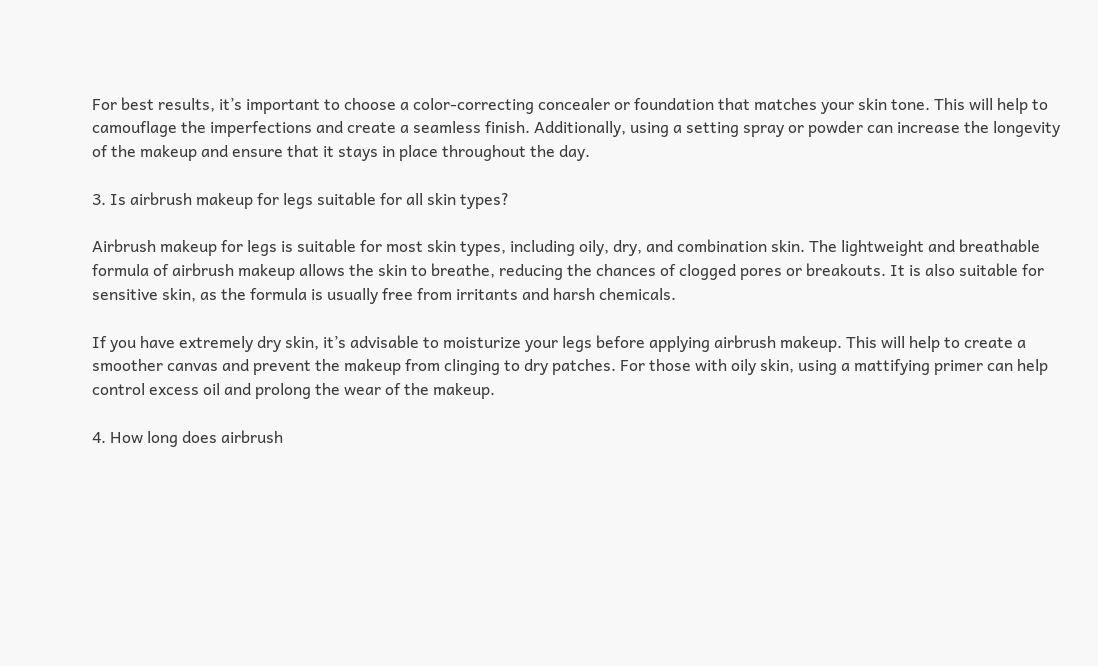For best results, it’s important to choose a color-correcting concealer or foundation that matches your skin tone. This will help to camouflage the imperfections and create a seamless finish. Additionally, using a setting spray or powder can increase the longevity of the makeup and ensure that it stays in place throughout the day.

3. Is airbrush makeup for legs suitable for all skin types?

Airbrush makeup for legs is suitable for most skin types, including oily, dry, and combination skin. The lightweight and breathable formula of airbrush makeup allows the skin to breathe, reducing the chances of clogged pores or breakouts. It is also suitable for sensitive skin, as the formula is usually free from irritants and harsh chemicals.

If you have extremely dry skin, it’s advisable to moisturize your legs before applying airbrush makeup. This will help to create a smoother canvas and prevent the makeup from clinging to dry patches. For those with oily skin, using a mattifying primer can help control excess oil and prolong the wear of the makeup.

4. How long does airbrush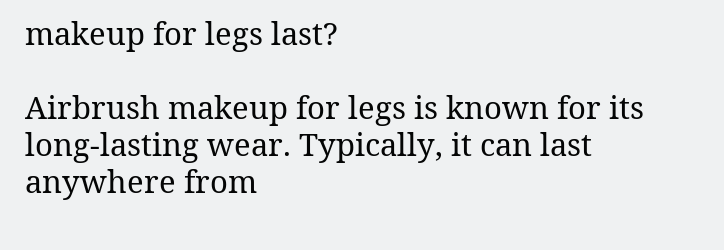makeup for legs last?

Airbrush makeup for legs is known for its long-lasting wear. Typically, it can last anywhere from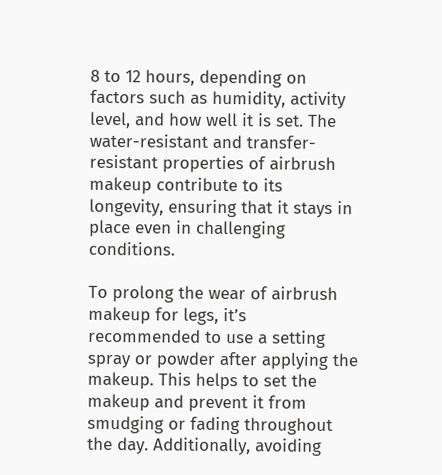8 to 12 hours, depending on factors such as humidity, activity level, and how well it is set. The water-resistant and transfer-resistant properties of airbrush makeup contribute to its longevity, ensuring that it stays in place even in challenging conditions.

To prolong the wear of airbrush makeup for legs, it’s recommended to use a setting spray or powder after applying the makeup. This helps to set the makeup and prevent it from smudging or fading throughout the day. Additionally, avoiding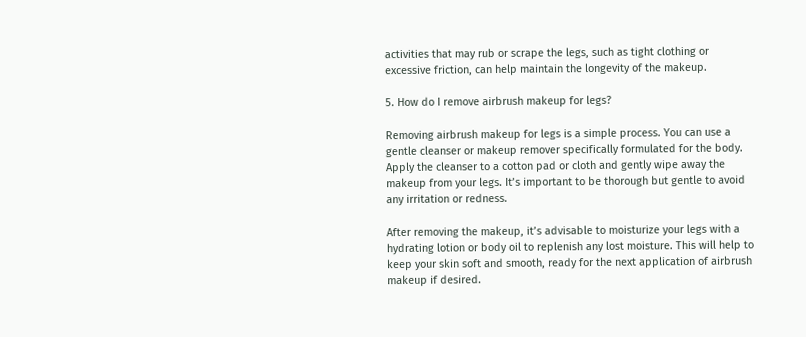activities that may rub or scrape the legs, such as tight clothing or excessive friction, can help maintain the longevity of the makeup.

5. How do I remove airbrush makeup for legs?

Removing airbrush makeup for legs is a simple process. You can use a gentle cleanser or makeup remover specifically formulated for the body. Apply the cleanser to a cotton pad or cloth and gently wipe away the makeup from your legs. It’s important to be thorough but gentle to avoid any irritation or redness.

After removing the makeup, it’s advisable to moisturize your legs with a hydrating lotion or body oil to replenish any lost moisture. This will help to keep your skin soft and smooth, ready for the next application of airbrush makeup if desired.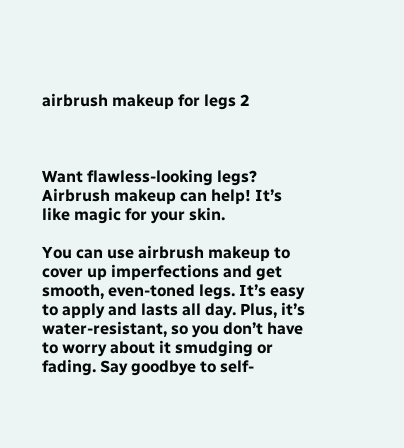airbrush makeup for legs 2



Want flawless-looking legs? Airbrush makeup can help! It’s like magic for your skin.

You can use airbrush makeup to cover up imperfections and get smooth, even-toned legs. It’s easy to apply and lasts all day. Plus, it’s water-resistant, so you don’t have to worry about it smudging or fading. Say goodbye to self-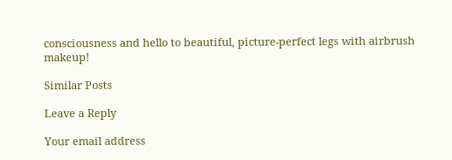consciousness and hello to beautiful, picture-perfect legs with airbrush makeup!

Similar Posts

Leave a Reply

Your email address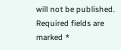will not be published. Required fields are marked *